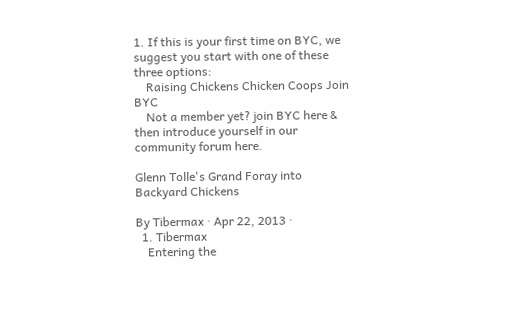1. If this is your first time on BYC, we suggest you start with one of these three options:
    Raising Chickens Chicken Coops Join BYC
    Not a member yet? join BYC here & then introduce yourself in our community forum here.

Glenn Tolle's Grand Foray into Backyard Chickens

By Tibermax · Apr 22, 2013 ·
  1. Tibermax
    Entering the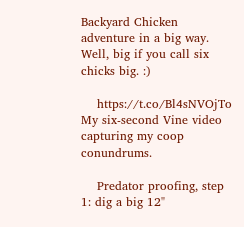Backyard Chicken adventure in a big way. Well, big if you call six chicks big. :)

    https://t.co/Bl4sNVOjTo My six-second Vine video capturing my coop conundrums.

    Predator proofing, step 1: dig a big 12"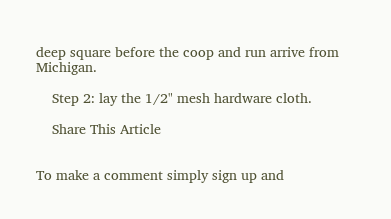deep square before the coop and run arrive from Michigan.

    Step 2: lay the 1/2" mesh hardware cloth.

    Share This Article


To make a comment simply sign up and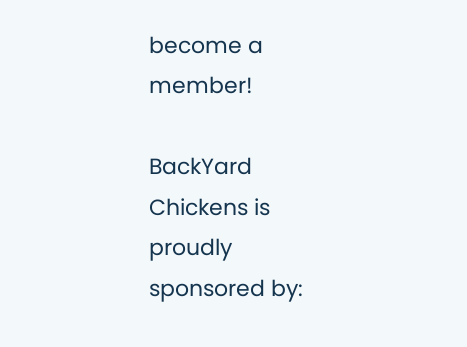become a member!

BackYard Chickens is proudly sponsored by: